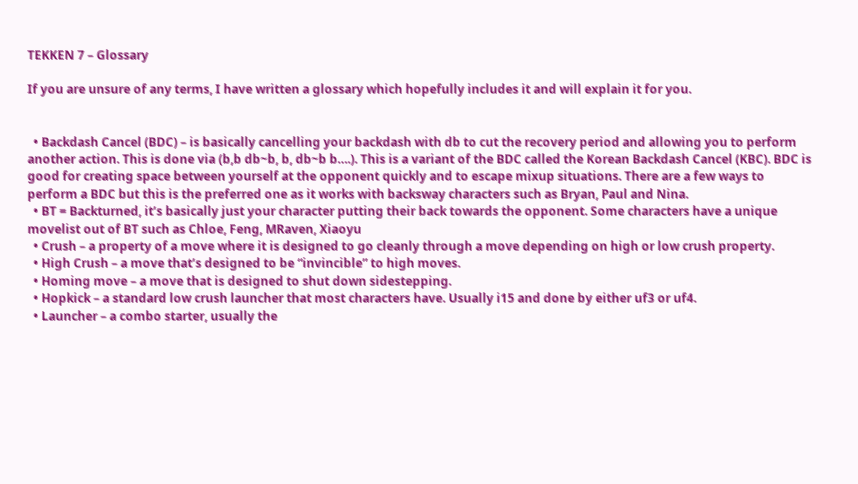TEKKEN 7 – Glossary

If you are unsure of any terms, I have written a glossary which hopefully includes it and will explain it for you.


  • Backdash Cancel (BDC) – is basically cancelling your backdash with db to cut the recovery period and allowing you to perform another action. This is done via (b,b db~b, b, db~b b….). This is a variant of the BDC called the Korean Backdash Cancel (KBC). BDC is good for creating space between yourself at the opponent quickly and to escape mixup situations. There are a few ways to perform a BDC but this is the preferred one as it works with backsway characters such as Bryan, Paul and Nina.
  • BT = Backturned, it’s basically just your character putting their back towards the opponent. Some characters have a unique movelist out of BT such as Chloe, Feng, MRaven, Xiaoyu
  • Crush – a property of a move where it is designed to go cleanly through a move depending on high or low crush property.
  • High Crush – a move that’s designed to be “invincible” to high moves.
  • Homing move – a move that is designed to shut down sidestepping.
  • Hopkick – a standard low crush launcher that most characters have. Usually i15 and done by either uf3 or uf4.
  • Launcher – a combo starter, usually the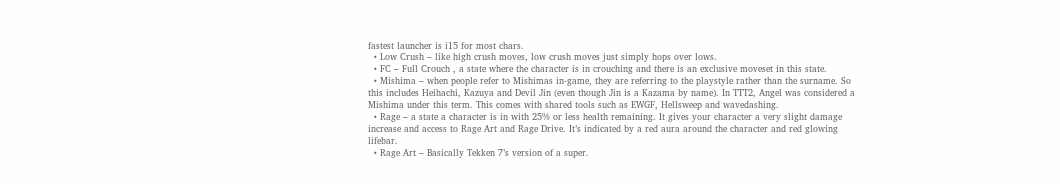fastest launcher is i15 for most chars.
  • Low Crush – like high crush moves, low crush moves just simply hops over lows.
  • FC – Full Crouch , a state where the character is in crouching and there is an exclusive moveset in this state.
  • Mishima – when people refer to Mishimas in-game, they are referring to the playstyle rather than the surname. So this includes Heihachi, Kazuya and Devil Jin (even though Jin is a Kazama by name). In TTT2, Angel was considered a Mishima under this term. This comes with shared tools such as EWGF, Hellsweep and wavedashing.
  • Rage – a state a character is in with 25% or less health remaining. It gives your character a very slight damage increase and access to Rage Art and Rage Drive. It’s indicated by a red aura around the character and red glowing lifebar.
  • Rage Art – Basically Tekken 7’s version of a super.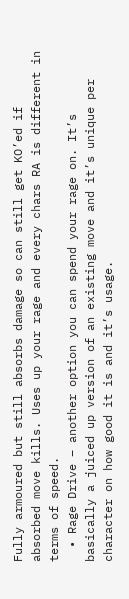Fully armoured but still absorbs damage so can still get KO’ed if absorbed move kills. Uses up your rage and every chars RA is different in terms of speed.
  • Rage Drive – another option you can spend your rage on. It’s basically a juiced up version of an existing move and it’s unique per character on how good it is and it’s usage.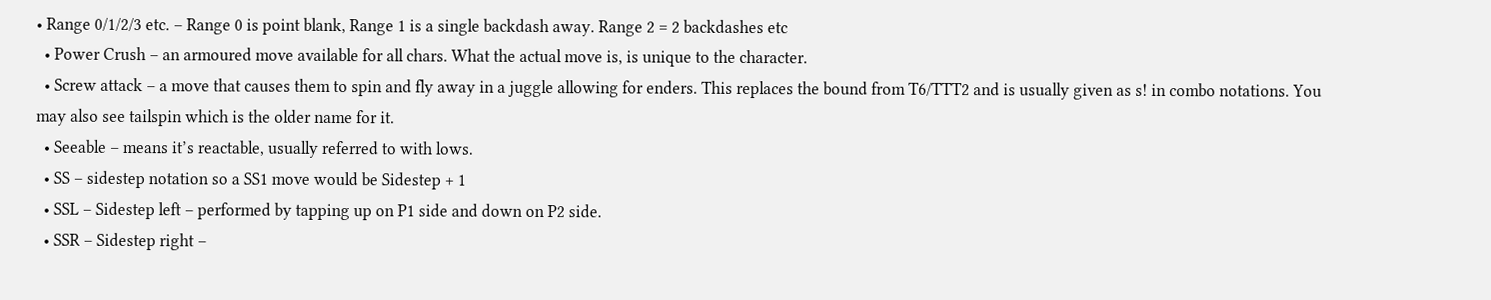• Range 0/1/2/3 etc. – Range 0 is point blank, Range 1 is a single backdash away. Range 2 = 2 backdashes etc
  • Power Crush – an armoured move available for all chars. What the actual move is, is unique to the character.
  • Screw attack – a move that causes them to spin and fly away in a juggle allowing for enders. This replaces the bound from T6/TTT2 and is usually given as s! in combo notations. You may also see tailspin which is the older name for it.
  • Seeable – means it’s reactable, usually referred to with lows.
  • SS – sidestep notation so a SS1 move would be Sidestep + 1
  • SSL – Sidestep left – performed by tapping up on P1 side and down on P2 side.
  • SSR – Sidestep right –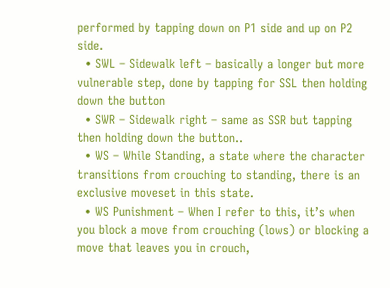performed by tapping down on P1 side and up on P2 side.
  • SWL – Sidewalk left – basically a longer but more vulnerable step, done by tapping for SSL then holding down the button
  • SWR – Sidewalk right – same as SSR but tapping then holding down the button..
  • WS – While Standing, a state where the character transitions from crouching to standing, there is an exclusive moveset in this state.
  • WS Punishment – When I refer to this, it’s when you block a move from crouching (lows) or blocking a move that leaves you in crouch,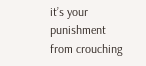it’s your punishment from crouching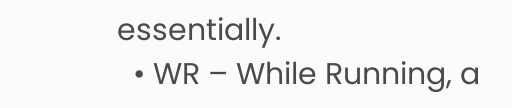essentially.
  • WR – While Running, a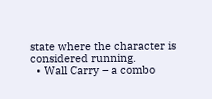state where the character is considered running.
  • Wall Carry – a combo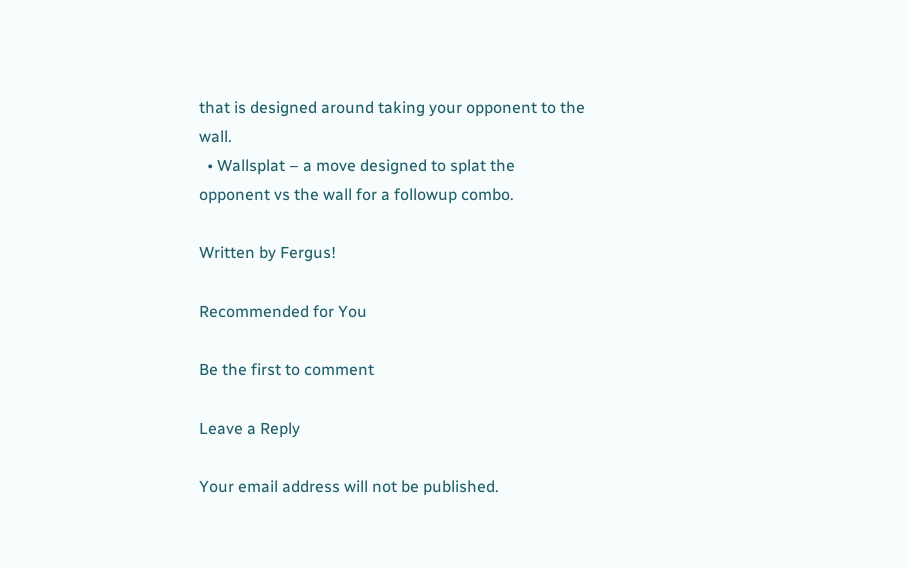that is designed around taking your opponent to the wall.
  • Wallsplat – a move designed to splat the opponent vs the wall for a followup combo.

Written by Fergus!

Recommended for You

Be the first to comment

Leave a Reply

Your email address will not be published.